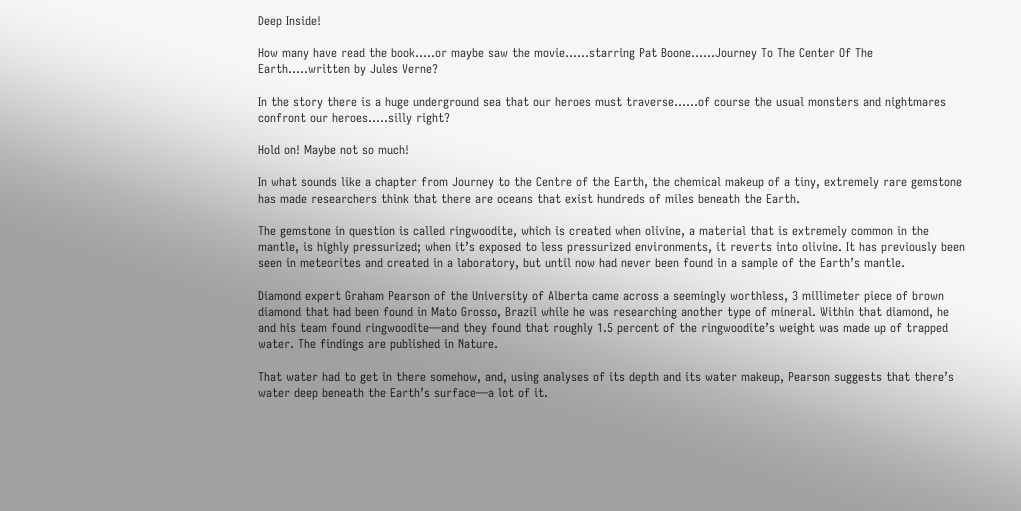Deep Inside!

How many have read the book…..or maybe saw the movie……starring Pat Boone……Journey To The Center Of The Earth…..written by Jules Verne?

In the story there is a huge underground sea that our heroes must traverse……of course the usual monsters and nightmares confront our heroes…..silly right?

Hold on! Maybe not so much!

In what sounds like a chapter from Journey to the Centre of the Earth, the chemical makeup of a tiny, extremely rare gemstone has made researchers think that there are oceans that exist hundreds of miles beneath the Earth.

The gemstone in question is called ringwoodite, which is created when olivine, a material that is extremely common in the mantle, is highly pressurized; when it’s exposed to less pressurized environments, it reverts into olivine. It has previously been seen in meteorites and created in a laboratory, but until now had never been found in a sample of the Earth’s mantle.

Diamond expert Graham Pearson of the University of Alberta came across a seemingly worthless, 3 millimeter piece of brown diamond that had been found in Mato Grosso, Brazil while he was researching another type of mineral. Within that diamond, he and his team found ringwoodite—and they found that roughly 1.5 percent of the ringwoodite’s weight was made up of trapped water. The findings are published in Nature.

That water had to get in there somehow, and, using analyses of its depth and its water makeup, Pearson suggests that there’s water deep beneath the Earth’s surface—a lot of it.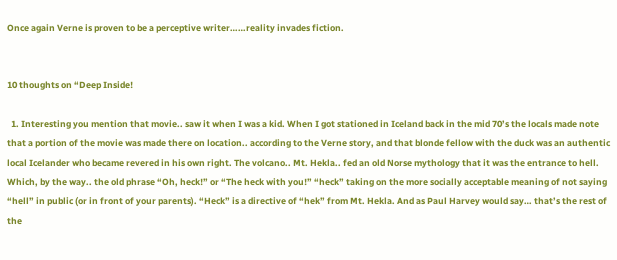Once again Verne is proven to be a perceptive writer……reality invades fiction.


10 thoughts on “Deep Inside!

  1. Interesting you mention that movie.. saw it when I was a kid. When I got stationed in Iceland back in the mid 70’s the locals made note that a portion of the movie was made there on location.. according to the Verne story, and that blonde fellow with the duck was an authentic local Icelander who became revered in his own right. The volcano.. Mt. Hekla.. fed an old Norse mythology that it was the entrance to hell. Which, by the way.. the old phrase “Oh, heck!” or “The heck with you!” “heck” taking on the more socially acceptable meaning of not saying “hell” in public (or in front of your parents). “Heck” is a directive of “hek” from Mt. Hekla. And as Paul Harvey would say… that’s the rest of the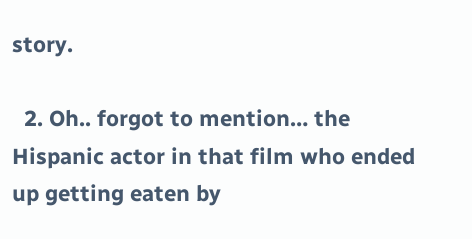story.

  2. Oh.. forgot to mention… the Hispanic actor in that film who ended up getting eaten by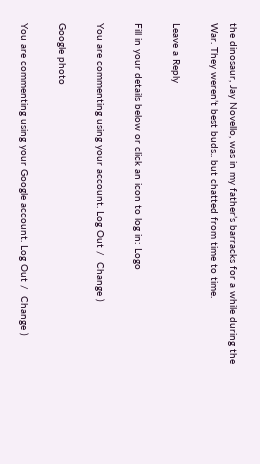the dinosaur, Jay Novello, was in my father’s barracks for a while during the War. They weren’t best buds.. but chatted from time to time.

Leave a Reply

Fill in your details below or click an icon to log in: Logo

You are commenting using your account. Log Out /  Change )

Google photo

You are commenting using your Google account. Log Out /  Change )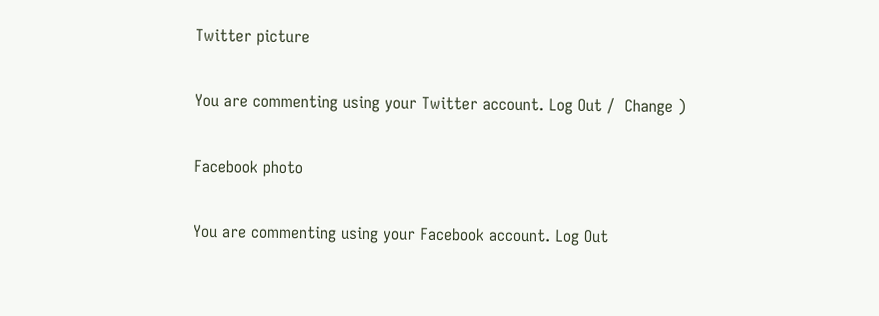Twitter picture

You are commenting using your Twitter account. Log Out /  Change )

Facebook photo

You are commenting using your Facebook account. Log Out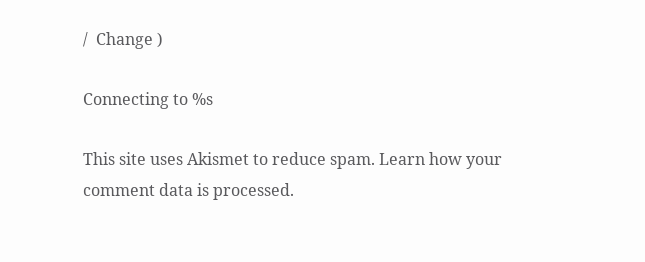/  Change )

Connecting to %s

This site uses Akismet to reduce spam. Learn how your comment data is processed.